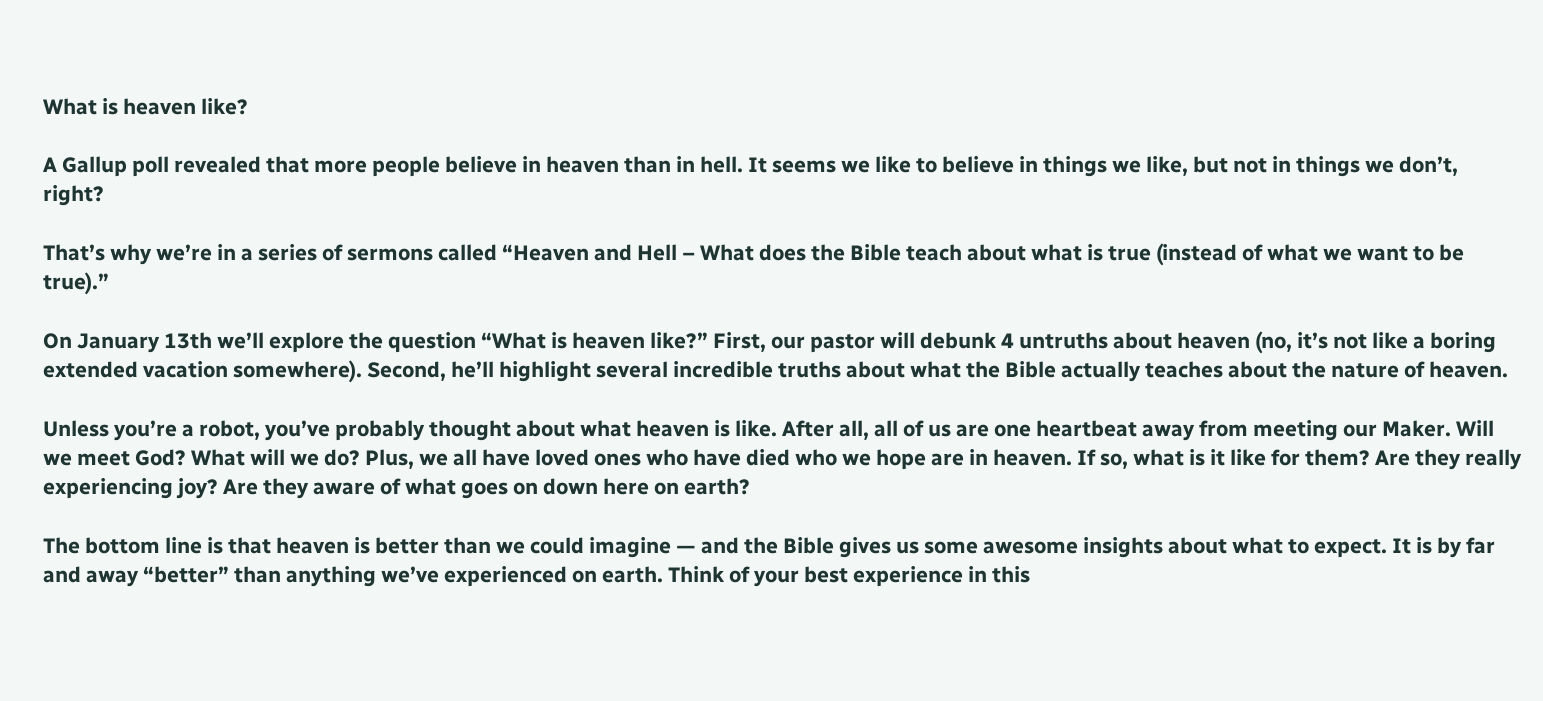What is heaven like?

A Gallup poll revealed that more people believe in heaven than in hell. It seems we like to believe in things we like, but not in things we don’t, right?

That’s why we’re in a series of sermons called “Heaven and Hell – What does the Bible teach about what is true (instead of what we want to be true).”

On January 13th we’ll explore the question “What is heaven like?” First, our pastor will debunk 4 untruths about heaven (no, it’s not like a boring extended vacation somewhere). Second, he’ll highlight several incredible truths about what the Bible actually teaches about the nature of heaven.

Unless you’re a robot, you’ve probably thought about what heaven is like. After all, all of us are one heartbeat away from meeting our Maker. Will we meet God? What will we do? Plus, we all have loved ones who have died who we hope are in heaven. If so, what is it like for them? Are they really experiencing joy? Are they aware of what goes on down here on earth?

The bottom line is that heaven is better than we could imagine — and the Bible gives us some awesome insights about what to expect. It is by far and away “better” than anything we’ve experienced on earth. Think of your best experience in this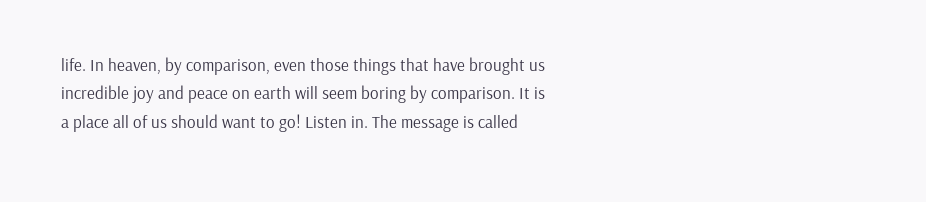life. In heaven, by comparison, even those things that have brought us incredible joy and peace on earth will seem boring by comparison. It is a place all of us should want to go! Listen in. The message is called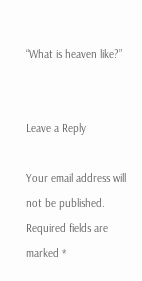“What is heaven like?”


Leave a Reply

Your email address will not be published. Required fields are marked *